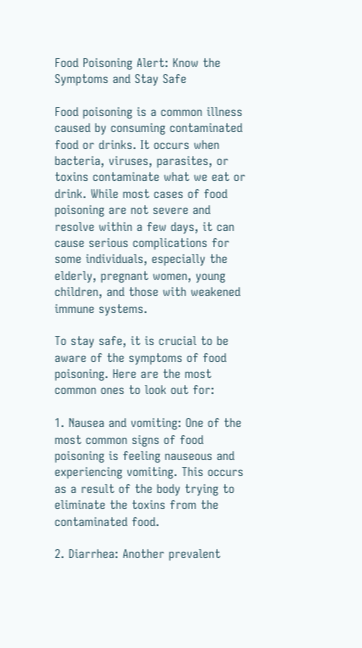Food Poisoning Alert: Know the Symptoms and Stay Safe

Food poisoning is a common illness caused by consuming contaminated food or drinks. It occurs when bacteria, viruses, parasites, or toxins contaminate what we eat or drink. While most cases of food poisoning are not severe and resolve within a few days, it can cause serious complications for some individuals, especially the elderly, pregnant women, young children, and those with weakened immune systems.

To stay safe, it is crucial to be aware of the symptoms of food poisoning. Here are the most common ones to look out for:

1. Nausea and vomiting: One of the most common signs of food poisoning is feeling nauseous and experiencing vomiting. This occurs as a result of the body trying to eliminate the toxins from the contaminated food.

2. Diarrhea: Another prevalent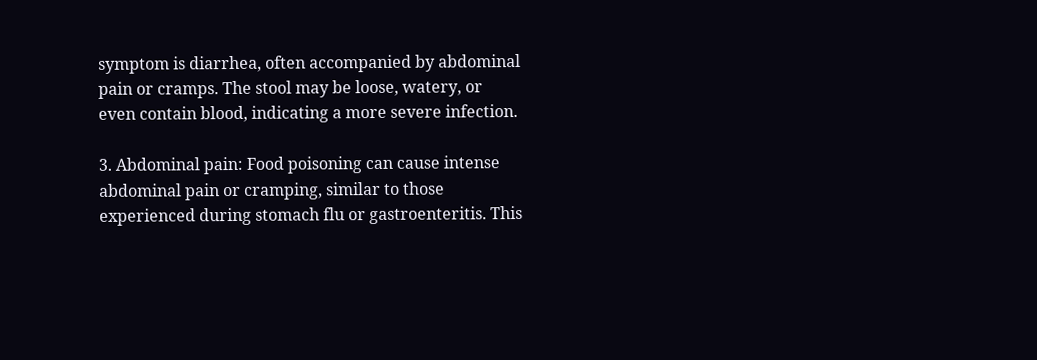symptom is diarrhea, often accompanied by abdominal pain or cramps. The stool may be loose, watery, or even contain blood, indicating a more severe infection.

3. Abdominal pain: Food poisoning can cause intense abdominal pain or cramping, similar to those experienced during stomach flu or gastroenteritis. This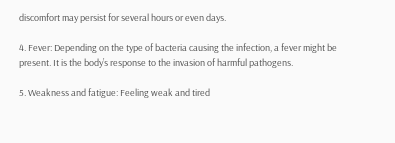discomfort may persist for several hours or even days.

4. Fever: Depending on the type of bacteria causing the infection, a fever might be present. It is the body’s response to the invasion of harmful pathogens.

5. Weakness and fatigue: Feeling weak and tired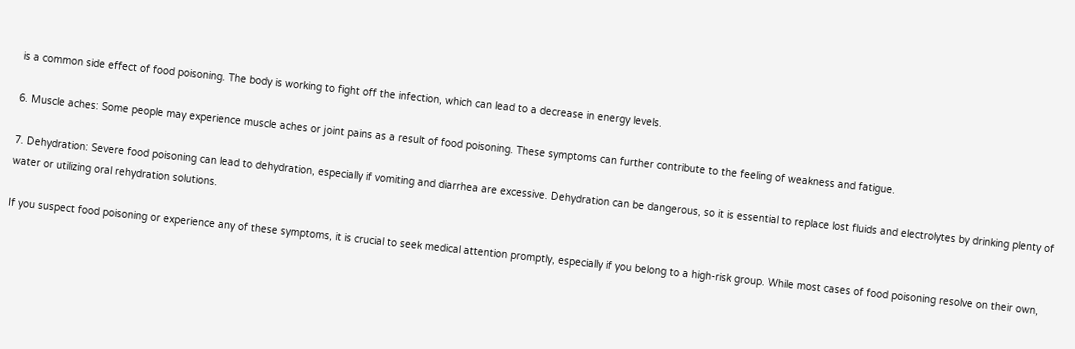is a common side effect of food poisoning. The body is working to fight off the infection, which can lead to a decrease in energy levels.

6. Muscle aches: Some people may experience muscle aches or joint pains as a result of food poisoning. These symptoms can further contribute to the feeling of weakness and fatigue.

7. Dehydration: Severe food poisoning can lead to dehydration, especially if vomiting and diarrhea are excessive. Dehydration can be dangerous, so it is essential to replace lost fluids and electrolytes by drinking plenty of water or utilizing oral rehydration solutions.

If you suspect food poisoning or experience any of these symptoms, it is crucial to seek medical attention promptly, especially if you belong to a high-risk group. While most cases of food poisoning resolve on their own,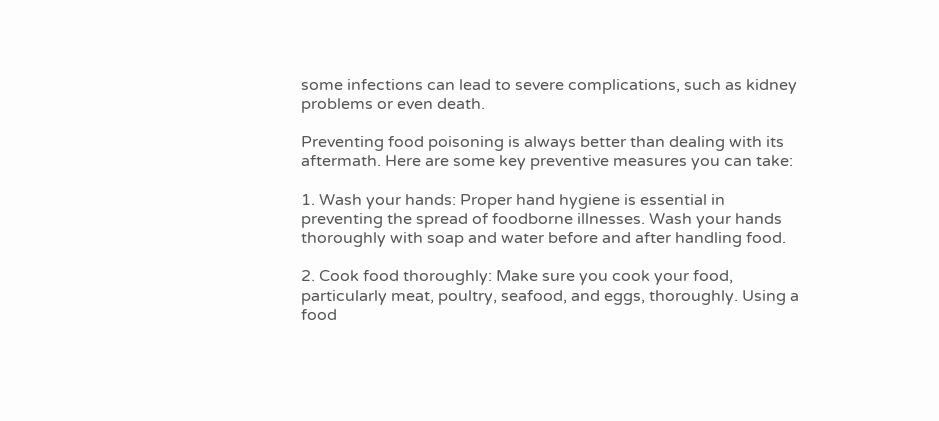some infections can lead to severe complications, such as kidney problems or even death.

Preventing food poisoning is always better than dealing with its aftermath. Here are some key preventive measures you can take:

1. Wash your hands: Proper hand hygiene is essential in preventing the spread of foodborne illnesses. Wash your hands thoroughly with soap and water before and after handling food.

2. Cook food thoroughly: Make sure you cook your food, particularly meat, poultry, seafood, and eggs, thoroughly. Using a food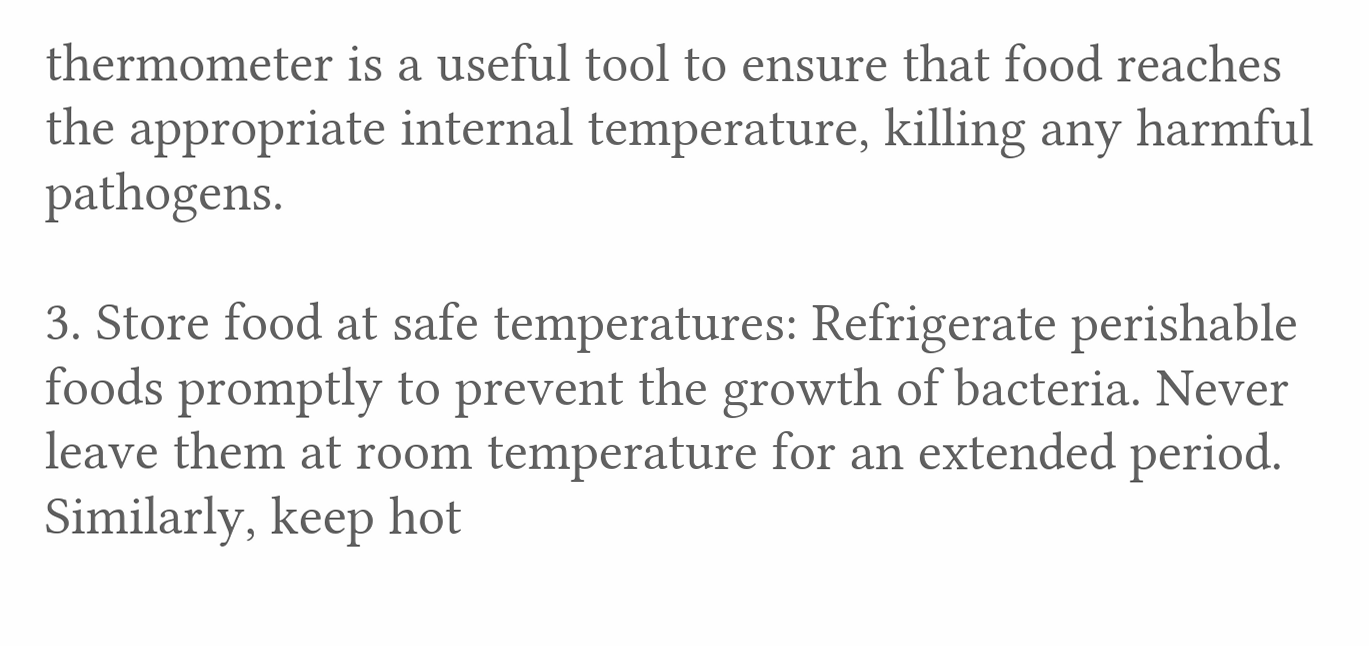thermometer is a useful tool to ensure that food reaches the appropriate internal temperature, killing any harmful pathogens.

3. Store food at safe temperatures: Refrigerate perishable foods promptly to prevent the growth of bacteria. Never leave them at room temperature for an extended period. Similarly, keep hot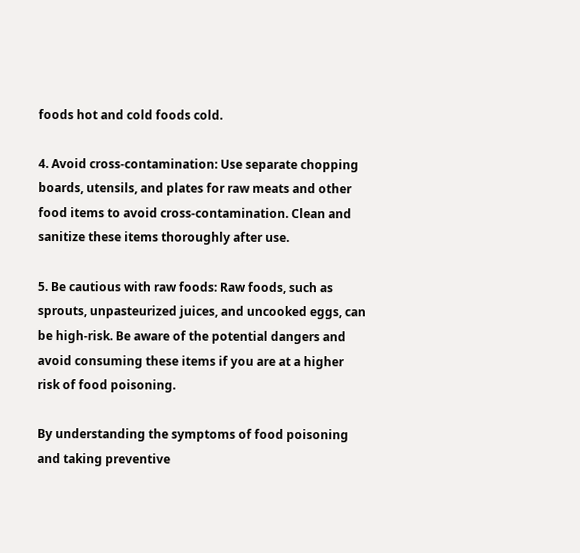foods hot and cold foods cold.

4. Avoid cross-contamination: Use separate chopping boards, utensils, and plates for raw meats and other food items to avoid cross-contamination. Clean and sanitize these items thoroughly after use.

5. Be cautious with raw foods: Raw foods, such as sprouts, unpasteurized juices, and uncooked eggs, can be high-risk. Be aware of the potential dangers and avoid consuming these items if you are at a higher risk of food poisoning.

By understanding the symptoms of food poisoning and taking preventive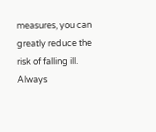measures, you can greatly reduce the risk of falling ill. Always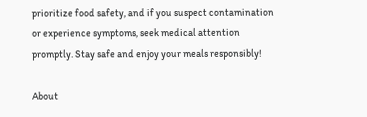prioritize food safety, and if you suspect contamination or experience symptoms, seek medical attention promptly. Stay safe and enjoy your meals responsibly!

About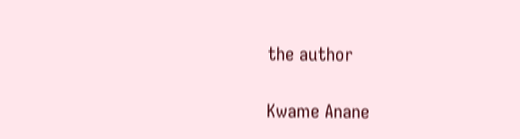the author

Kwame Anane